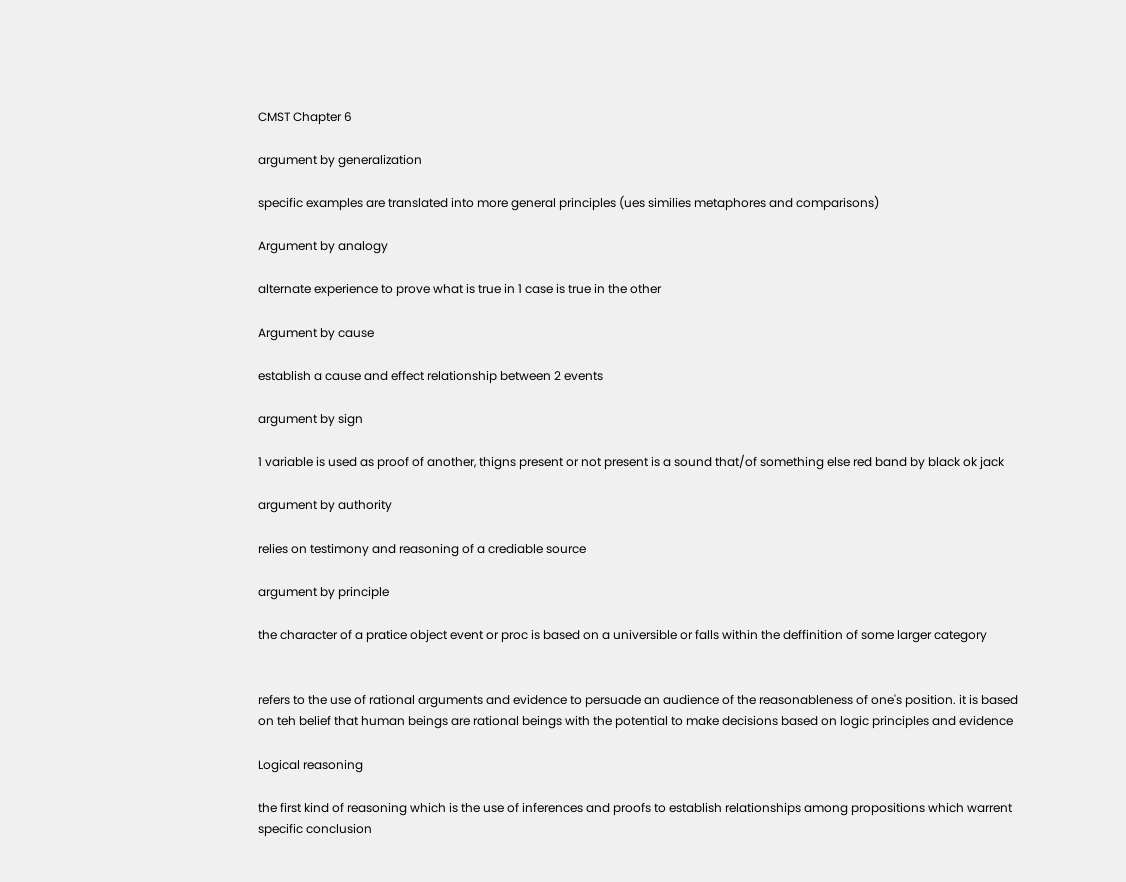CMST Chapter 6

argument by generalization

specific examples are translated into more general principles (ues similies metaphores and comparisons)

Argument by analogy

alternate experience to prove what is true in 1 case is true in the other

Argument by cause

establish a cause and effect relationship between 2 events

argument by sign

1 variable is used as proof of another, thigns present or not present is a sound that/of something else red band by black ok jack

argument by authority

relies on testimony and reasoning of a crediable source

argument by principle

the character of a pratice object event or proc is based on a universible or falls within the deffinition of some larger category


refers to the use of rational arguments and evidence to persuade an audience of the reasonableness of one's position. it is based on teh belief that human beings are rational beings with the potential to make decisions based on logic principles and evidence

Logical reasoning

the first kind of reasoning which is the use of inferences and proofs to establish relationships among propositions which warrent specific conclusion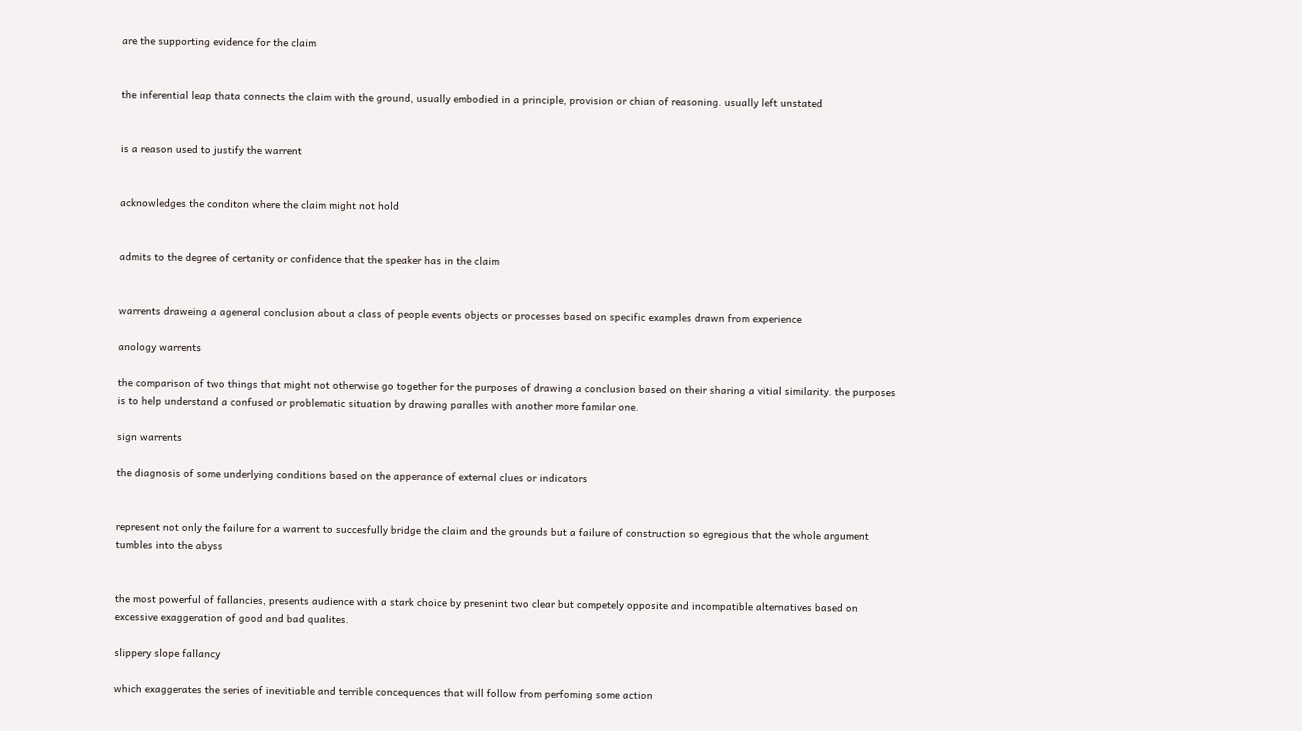are the supporting evidence for the claim


the inferential leap thata connects the claim with the ground, usually embodied in a principle, provision or chian of reasoning. usually left unstated


is a reason used to justify the warrent


acknowledges the conditon where the claim might not hold


admits to the degree of certanity or confidence that the speaker has in the claim


warrents draweing a ageneral conclusion about a class of people events objects or processes based on specific examples drawn from experience

anology warrents

the comparison of two things that might not otherwise go together for the purposes of drawing a conclusion based on their sharing a vitial similarity. the purposes is to help understand a confused or problematic situation by drawing paralles with another more familar one.

sign warrents

the diagnosis of some underlying conditions based on the apperance of external clues or indicators


represent not only the failure for a warrent to succesfully bridge the claim and the grounds but a failure of construction so egregious that the whole argument tumbles into the abyss


the most powerful of fallancies, presents audience with a stark choice by presenint two clear but competely opposite and incompatible alternatives based on excessive exaggeration of good and bad qualites.

slippery slope fallancy

which exaggerates the series of inevitiable and terrible concequences that will follow from perfoming some action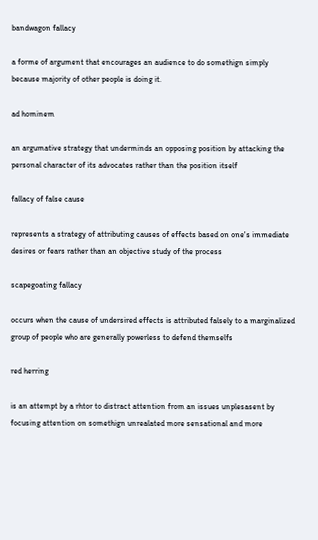bandwagon fallacy

a forme of argument that encourages an audience to do somethign simply because majority of other people is doing it.

ad hominem

an argumative strategy that underminds an opposing position by attacking the personal character of its advocates rather than the position itself

fallacy of false cause

represents a strategy of attributing causes of effects based on one's immediate desires or fears rather than an objective study of the process

scapegoating fallacy

occurs when the cause of undersired effects is attributed falsely to a marginalized group of people who are generally powerless to defend themselfs

red herring

is an attempt by a rhtor to distract attention from an issues unplesasent by focusing attention on somethign unrealated more sensational and more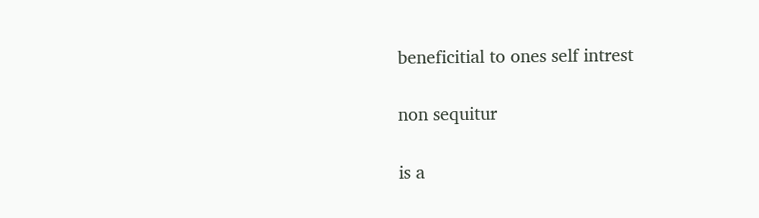beneficitial to ones self intrest

non sequitur

is a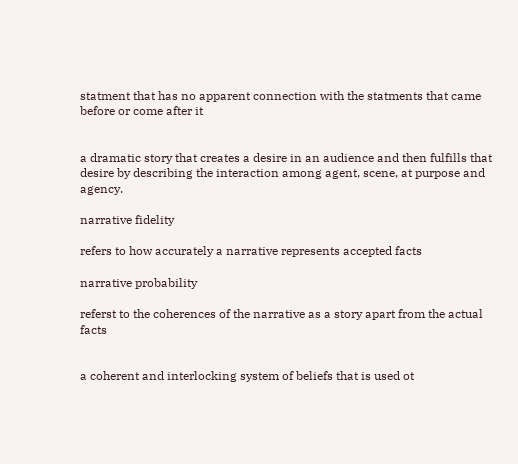statment that has no apparent connection with the statments that came before or come after it


a dramatic story that creates a desire in an audience and then fulfills that desire by describing the interaction among agent, scene, at purpose and agency.

narrative fidelity

refers to how accurately a narrative represents accepted facts

narrative probability

referst to the coherences of the narrative as a story apart from the actual facts


a coherent and interlocking system of beliefs that is used ot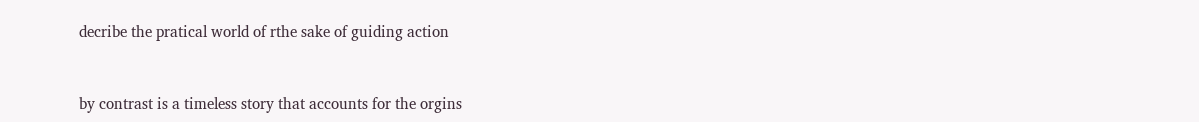decribe the pratical world of rthe sake of guiding action


by contrast is a timeless story that accounts for the orgins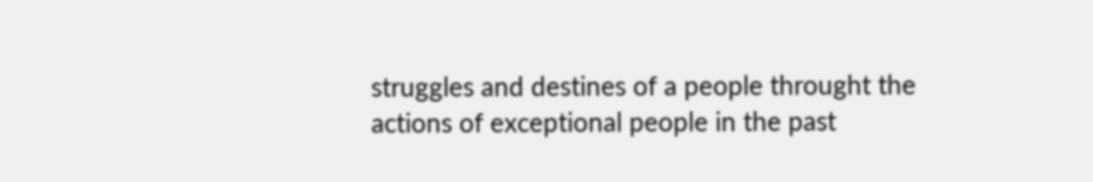struggles and destines of a people throught the actions of exceptional people in the past